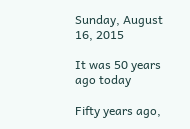Sunday, August 16, 2015

It was 50 years ago today

Fifty years ago,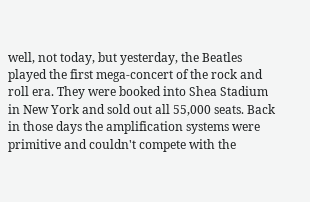well, not today, but yesterday, the Beatles played the first mega-concert of the rock and roll era. They were booked into Shea Stadium in New York and sold out all 55,000 seats. Back in those days the amplification systems were primitive and couldn't compete with the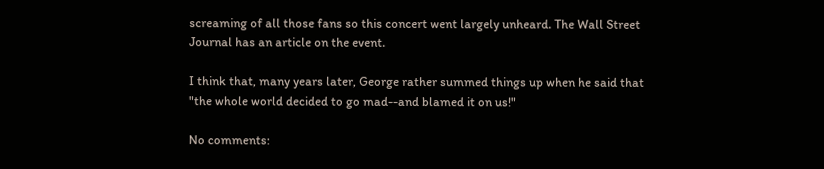screaming of all those fans so this concert went largely unheard. The Wall Street Journal has an article on the event.

I think that, many years later, George rather summed things up when he said that "the whole world decided to go mad--and blamed it on us!"

No comments: